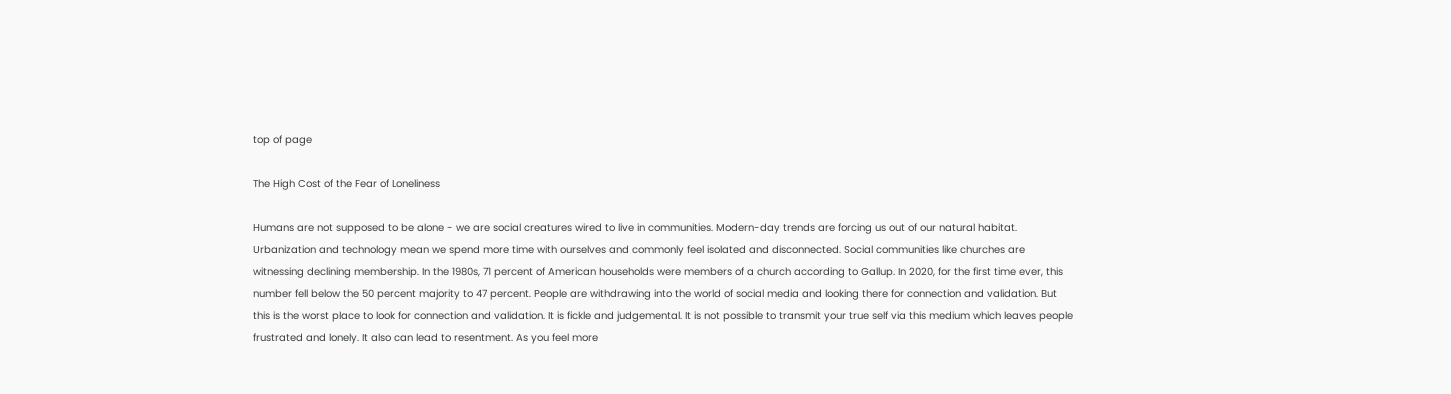top of page

The High Cost of the Fear of Loneliness

Humans are not supposed to be alone - we are social creatures wired to live in communities. Modern-day trends are forcing us out of our natural habitat. Urbanization and technology mean we spend more time with ourselves and commonly feel isolated and disconnected. Social communities like churches are witnessing declining membership. In the 1980s, 71 percent of American households were members of a church according to Gallup. In 2020, for the first time ever, this number fell below the 50 percent majority to 47 percent. People are withdrawing into the world of social media and looking there for connection and validation. But this is the worst place to look for connection and validation. It is fickle and judgemental. It is not possible to transmit your true self via this medium which leaves people frustrated and lonely. It also can lead to resentment. As you feel more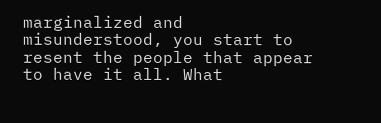marginalized and misunderstood, you start to resent the people that appear to have it all. What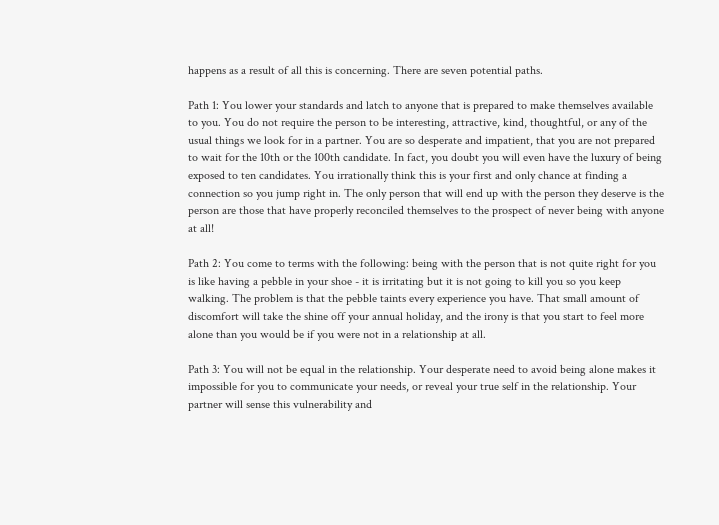happens as a result of all this is concerning. There are seven potential paths.

Path 1: You lower your standards and latch to anyone that is prepared to make themselves available to you. You do not require the person to be interesting, attractive, kind, thoughtful, or any of the usual things we look for in a partner. You are so desperate and impatient, that you are not prepared to wait for the 10th or the 100th candidate. In fact, you doubt you will even have the luxury of being exposed to ten candidates. You irrationally think this is your first and only chance at finding a connection so you jump right in. The only person that will end up with the person they deserve is the person are those that have properly reconciled themselves to the prospect of never being with anyone at all!

Path 2: You come to terms with the following: being with the person that is not quite right for you is like having a pebble in your shoe - it is irritating but it is not going to kill you so you keep walking. The problem is that the pebble taints every experience you have. That small amount of discomfort will take the shine off your annual holiday, and the irony is that you start to feel more alone than you would be if you were not in a relationship at all.

Path 3: You will not be equal in the relationship. Your desperate need to avoid being alone makes it impossible for you to communicate your needs, or reveal your true self in the relationship. Your partner will sense this vulnerability and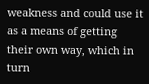weakness and could use it as a means of getting their own way, which in turn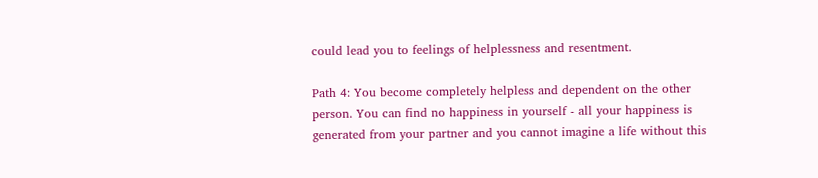could lead you to feelings of helplessness and resentment.

Path 4: You become completely helpless and dependent on the other person. You can find no happiness in yourself - all your happiness is generated from your partner and you cannot imagine a life without this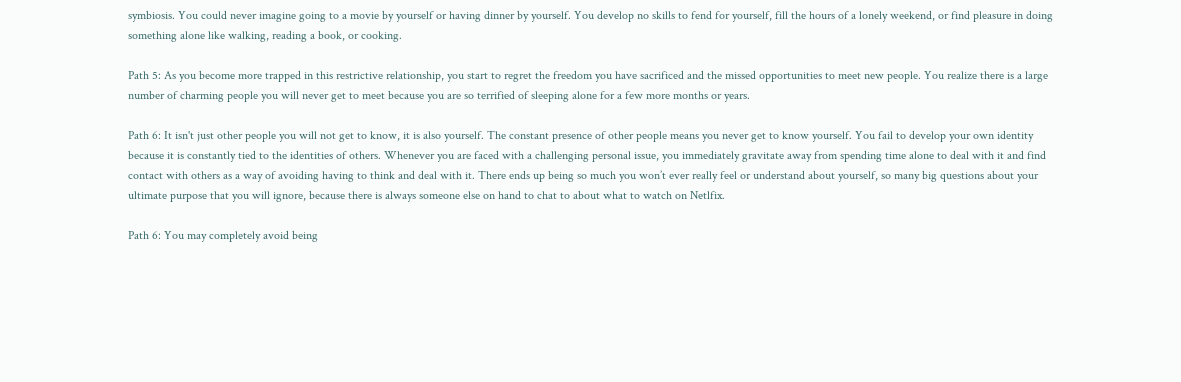symbiosis. You could never imagine going to a movie by yourself or having dinner by yourself. You develop no skills to fend for yourself, fill the hours of a lonely weekend, or find pleasure in doing something alone like walking, reading a book, or cooking.

Path 5: As you become more trapped in this restrictive relationship, you start to regret the freedom you have sacrificed and the missed opportunities to meet new people. You realize there is a large number of charming people you will never get to meet because you are so terrified of sleeping alone for a few more months or years.

Path 6: It isn't just other people you will not get to know, it is also yourself. The constant presence of other people means you never get to know yourself. You fail to develop your own identity because it is constantly tied to the identities of others. Whenever you are faced with a challenging personal issue, you immediately gravitate away from spending time alone to deal with it and find contact with others as a way of avoiding having to think and deal with it. There ends up being so much you won’t ever really feel or understand about yourself, so many big questions about your ultimate purpose that you will ignore, because there is always someone else on hand to chat to about what to watch on Netlfix.

Path 6: You may completely avoid being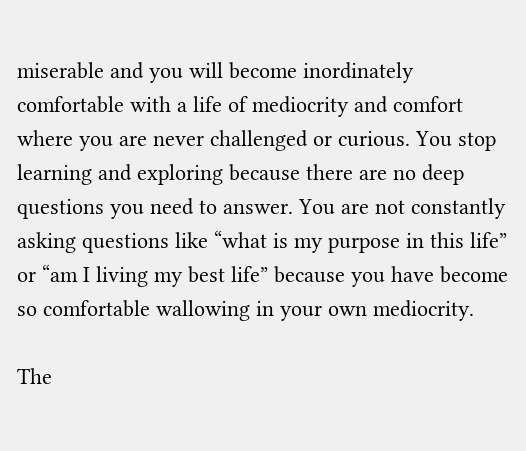miserable and you will become inordinately comfortable with a life of mediocrity and comfort where you are never challenged or curious. You stop learning and exploring because there are no deep questions you need to answer. You are not constantly asking questions like “what is my purpose in this life” or “am I living my best life” because you have become so comfortable wallowing in your own mediocrity.

The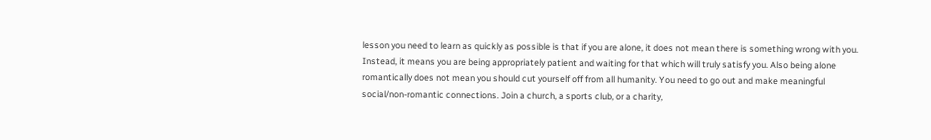lesson you need to learn as quickly as possible is that if you are alone, it does not mean there is something wrong with you. Instead, it means you are being appropriately patient and waiting for that which will truly satisfy you. Also being alone romantically does not mean you should cut yourself off from all humanity. You need to go out and make meaningful social/non-romantic connections. Join a church, a sports club, or a charity,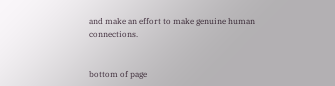and make an effort to make genuine human connections.


bottom of page